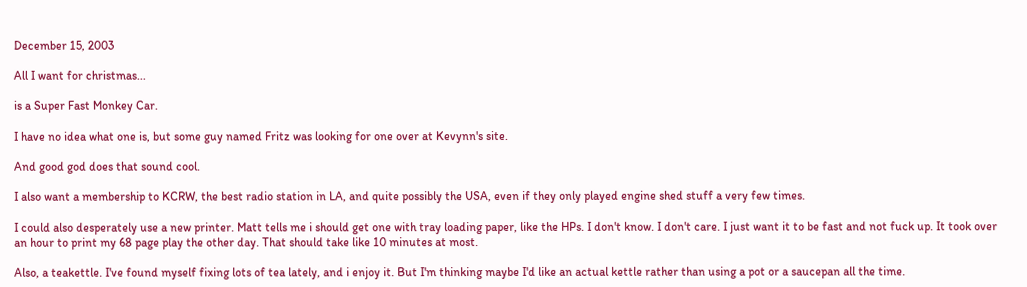December 15, 2003

All I want for christmas...

is a Super Fast Monkey Car.

I have no idea what one is, but some guy named Fritz was looking for one over at Kevynn's site.

And good god does that sound cool.

I also want a membership to KCRW, the best radio station in LA, and quite possibly the USA, even if they only played engine shed stuff a very few times.

I could also desperately use a new printer. Matt tells me i should get one with tray loading paper, like the HPs. I don't know. I don't care. I just want it to be fast and not fuck up. It took over an hour to print my 68 page play the other day. That should take like 10 minutes at most.

Also, a teakettle. I've found myself fixing lots of tea lately, and i enjoy it. But I'm thinking maybe I'd like an actual kettle rather than using a pot or a saucepan all the time.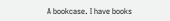A bookcase. I have books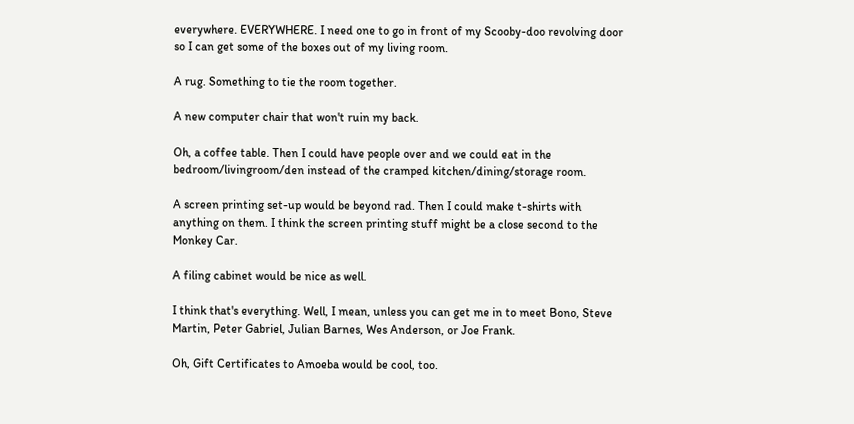everywhere. EVERYWHERE. I need one to go in front of my Scooby-doo revolving door so I can get some of the boxes out of my living room.

A rug. Something to tie the room together.

A new computer chair that won't ruin my back.

Oh, a coffee table. Then I could have people over and we could eat in the bedroom/livingroom/den instead of the cramped kitchen/dining/storage room.

A screen printing set-up would be beyond rad. Then I could make t-shirts with anything on them. I think the screen printing stuff might be a close second to the Monkey Car.

A filing cabinet would be nice as well.

I think that's everything. Well, I mean, unless you can get me in to meet Bono, Steve Martin, Peter Gabriel, Julian Barnes, Wes Anderson, or Joe Frank.

Oh, Gift Certificates to Amoeba would be cool, too.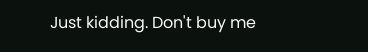Just kidding. Don't buy me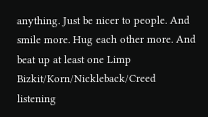anything. Just be nicer to people. And smile more. Hug each other more. And beat up at least one Limp Bizkit/Korn/Nickleback/Creed listening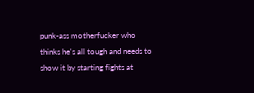punk-ass motherfucker who thinks he's all tough and needs to show it by starting fights at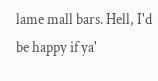lame mall bars. Hell, I'd be happy if ya'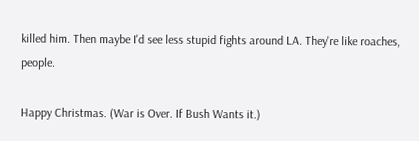killed him. Then maybe I'd see less stupid fights around LA. They're like roaches, people.

Happy Christmas. (War is Over. If Bush Wants it.)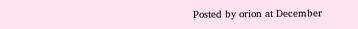Posted by orion at December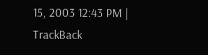15, 2003 12:43 PM | TrackBack